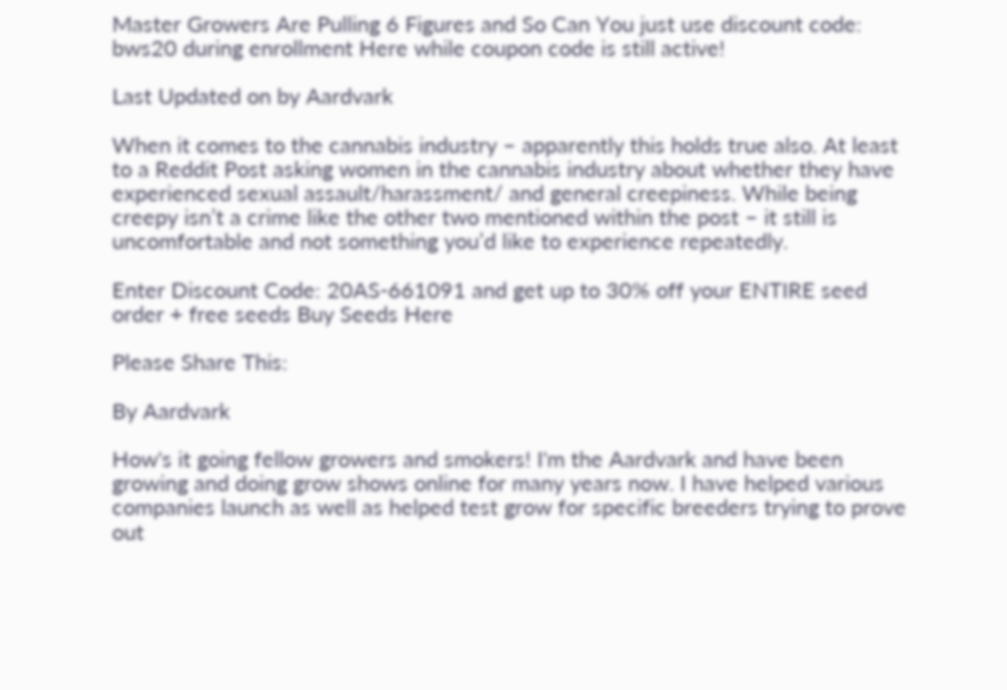Master Growers Are Pulling 6 Figures and So Can You just use discount code: bws20 during enrollment Here while coupon code is still active!

Last Updated on by Aardvark

When it comes to the cannabis industry – apparently this holds true also. At least to a Reddit Post asking women in the cannabis industry about whether they have experienced sexual assault/harassment/ and general creepiness. While being creepy isn’t a crime like the other two mentioned within the post – it still is uncomfortable and not something you’d like to experience repeatedly.

Enter Discount Code: 20AS-661091 and get up to 30% off your ENTIRE seed order + free seeds Buy Seeds Here

Please Share This:

By Aardvark

How's it going fellow growers and smokers! I'm the Aardvark and have been growing and doing grow shows online for many years now. I have helped various companies launch as well as helped test grow for specific breeders trying to prove out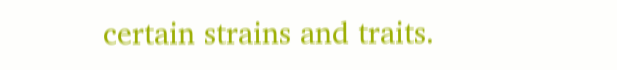certain strains and traits.